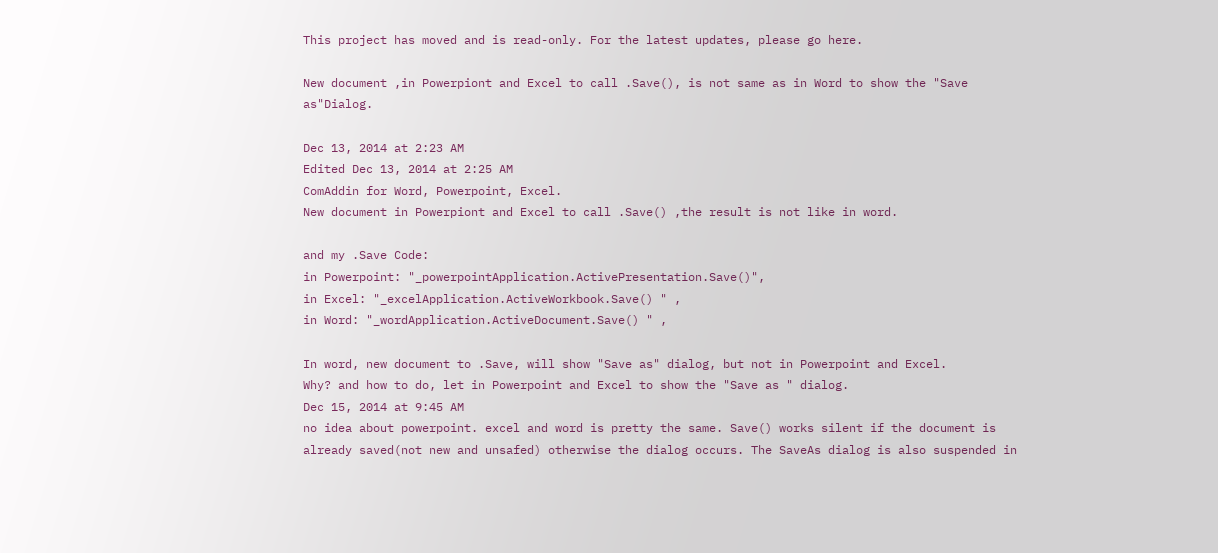This project has moved and is read-only. For the latest updates, please go here.

New document ,in Powerpiont and Excel to call .Save(), is not same as in Word to show the "Save as"Dialog.

Dec 13, 2014 at 2:23 AM
Edited Dec 13, 2014 at 2:25 AM
ComAddin for Word, Powerpoint, Excel.
New document in Powerpiont and Excel to call .Save() ,the result is not like in word.

and my .Save Code:
in Powerpoint: "_powerpointApplication.ActivePresentation.Save()",
in Excel: "_excelApplication.ActiveWorkbook.Save() " ,
in Word: "_wordApplication.ActiveDocument.Save() " ,

In word, new document to .Save, will show "Save as" dialog, but not in Powerpoint and Excel.
Why? and how to do, let in Powerpoint and Excel to show the "Save as " dialog.
Dec 15, 2014 at 9:45 AM
no idea about powerpoint. excel and word is pretty the same. Save() works silent if the document is already saved(not new and unsafed) otherwise the dialog occurs. The SaveAs dialog is also suspended in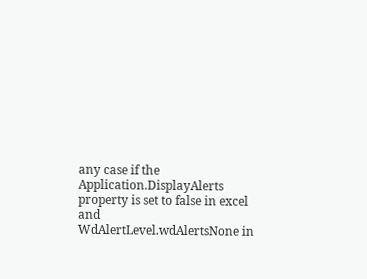any case if the Application.DisplayAlerts property is set to false in excel and WdAlertLevel.wdAlertsNone in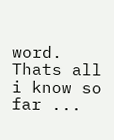word.
Thats all i know so far ...